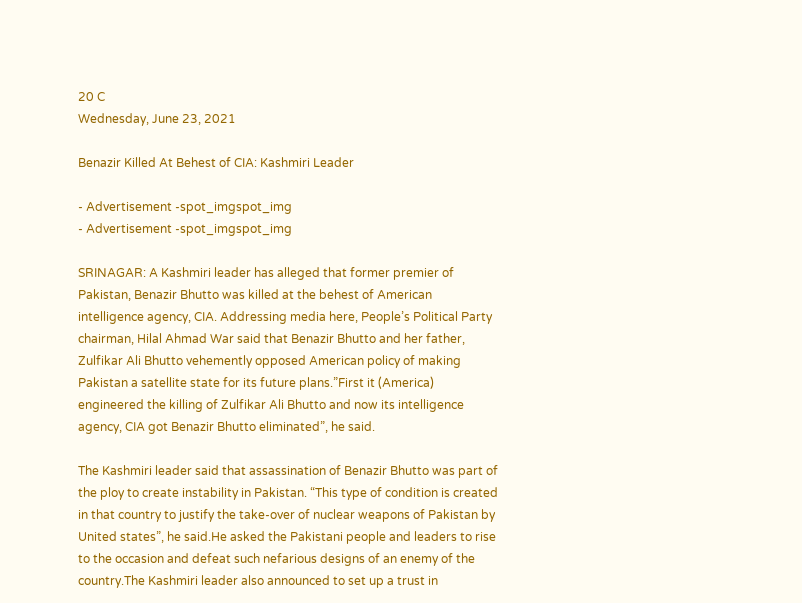20 C
Wednesday, June 23, 2021

Benazir Killed At Behest of CIA: Kashmiri Leader

- Advertisement -spot_imgspot_img
- Advertisement -spot_imgspot_img

SRINAGAR: A Kashmiri leader has alleged that former premier of Pakistan, Benazir Bhutto was killed at the behest of American intelligence agency, CIA. Addressing media here, People’s Political Party chairman, Hilal Ahmad War said that Benazir Bhutto and her father, Zulfikar Ali Bhutto vehemently opposed American policy of making Pakistan a satellite state for its future plans.”First it (America) engineered the killing of Zulfikar Ali Bhutto and now its intelligence agency, CIA got Benazir Bhutto eliminated”, he said.

The Kashmiri leader said that assassination of Benazir Bhutto was part of the ploy to create instability in Pakistan. “This type of condition is created in that country to justify the take-over of nuclear weapons of Pakistan by United states”, he said.He asked the Pakistani people and leaders to rise to the occasion and defeat such nefarious designs of an enemy of the country.The Kashmiri leader also announced to set up a trust in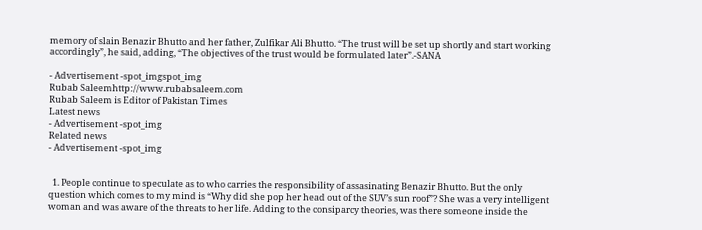memory of slain Benazir Bhutto and her father, Zulfikar Ali Bhutto. “The trust will be set up shortly and start working accordingly”, he said, adding, “The objectives of the trust would be formulated later”.-SANA

- Advertisement -spot_imgspot_img
Rubab Saleemhttp://www.rubabsaleem.com
Rubab Saleem is Editor of Pakistan Times
Latest news
- Advertisement -spot_img
Related news
- Advertisement -spot_img


  1. People continue to speculate as to who carries the responsibility of assasinating Benazir Bhutto. But the only question which comes to my mind is “Why did she pop her head out of the SUV’s sun roof”? She was a very intelligent woman and was aware of the threats to her life. Adding to the consiparcy theories, was there someone inside the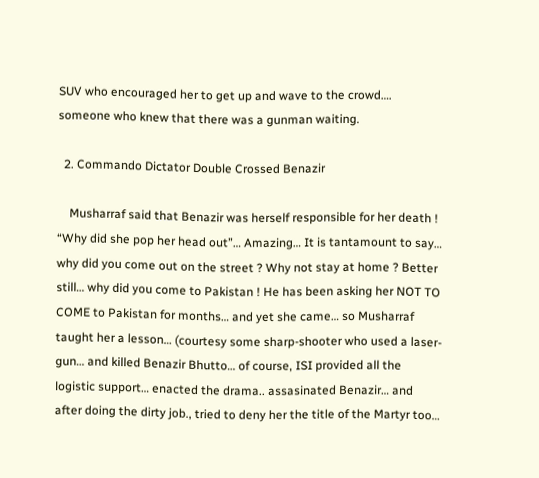SUV who encouraged her to get up and wave to the crowd…. someone who knew that there was a gunman waiting.

  2. Commando Dictator Double Crossed Benazir

    Musharraf said that Benazir was herself responsible for her death ! “Why did she pop her head out”… Amazing… It is tantamount to say… why did you come out on the street ? Why not stay at home ? Better still… why did you come to Pakistan ! He has been asking her NOT TO COME to Pakistan for months… and yet she came… so Musharraf taught her a lesson… (courtesy some sharp-shooter who used a laser-gun… and killed Benazir Bhutto… of course, ISI provided all the logistic support… enacted the drama.. assasinated Benazir… and after doing the dirty job., tried to deny her the title of the Martyr too…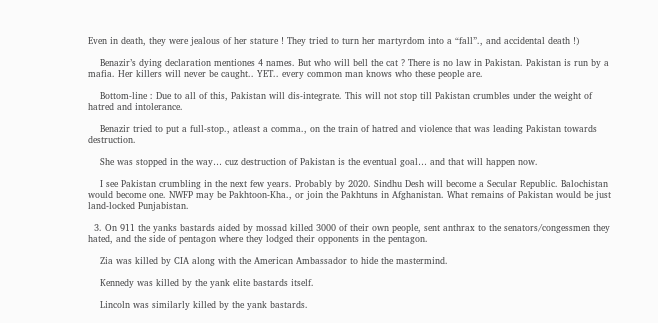Even in death, they were jealous of her stature ! They tried to turn her martyrdom into a “fall”., and accidental death !)

    Benazir’s dying declaration mentiones 4 names. But who will bell the cat ? There is no law in Pakistan. Pakistan is run by a mafia. Her killers will never be caught.. YET.. every common man knows who these people are.

    Bottom-line : Due to all of this, Pakistan will dis-integrate. This will not stop till Pakistan crumbles under the weight of hatred and intolerance.

    Benazir tried to put a full-stop., atleast a comma., on the train of hatred and violence that was leading Pakistan towards destruction.

    She was stopped in the way… cuz destruction of Pakistan is the eventual goal… and that will happen now.

    I see Pakistan crumbling in the next few years. Probably by 2020. Sindhu Desh will become a Secular Republic. Balochistan would become one. NWFP may be Pakhtoon-Kha., or join the Pakhtuns in Afghanistan. What remains of Pakistan would be just land-locked Punjabistan.

  3. On 911 the yanks bastards aided by mossad killed 3000 of their own people, sent anthrax to the senators/congessmen they hated, and the side of pentagon where they lodged their opponents in the pentagon.

    Zia was killed by CIA along with the American Ambassador to hide the mastermind.

    Kennedy was killed by the yank elite bastards itself.

    Lincoln was similarly killed by the yank bastards.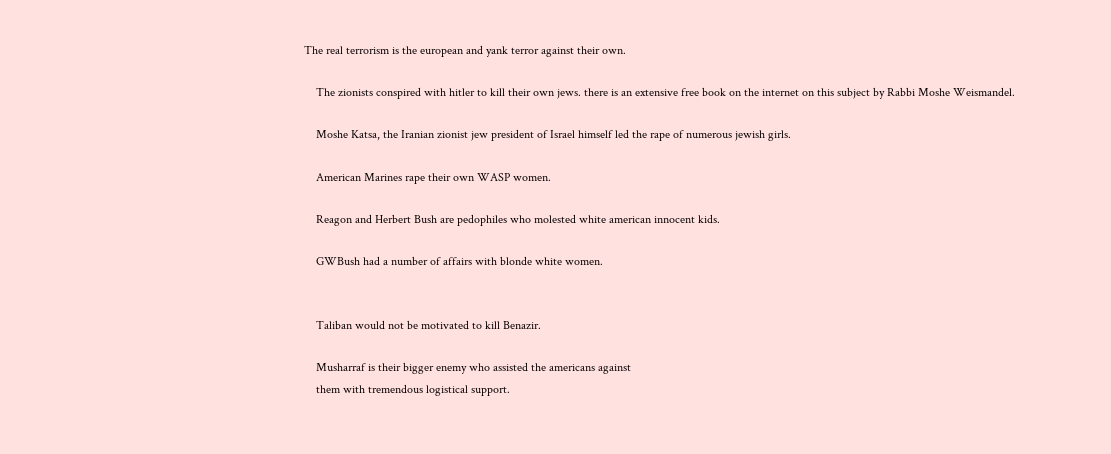The real terrorism is the european and yank terror against their own.

    The zionists conspired with hitler to kill their own jews. there is an extensive free book on the internet on this subject by Rabbi Moshe Weismandel.

    Moshe Katsa, the Iranian zionist jew president of Israel himself led the rape of numerous jewish girls.

    American Marines rape their own WASP women.

    Reagon and Herbert Bush are pedophiles who molested white american innocent kids.

    GWBush had a number of affairs with blonde white women.


    Taliban would not be motivated to kill Benazir.

    Musharraf is their bigger enemy who assisted the americans against
    them with tremendous logistical support.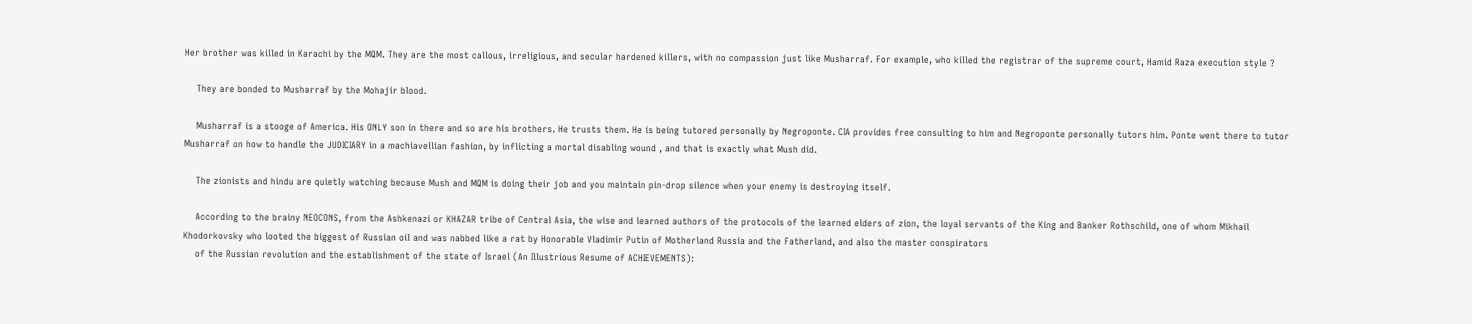Her brother was killed in Karachi by the MQM. They are the most callous, irreligious, and secular hardened killers, with no compassion just like Musharraf. For example, who killed the registrar of the supreme court, Hamid Raza execution style ?

    They are bonded to Musharraf by the Mohajir blood.

    Musharraf is a stooge of America. His ONLY son in there and so are his brothers. He trusts them. He is being tutored personally by Negroponte. CIA provides free consulting to him and Negroponte personally tutors him. Ponte went there to tutor Musharraf on how to handle the JUDICIARY in a machiavellian fashion, by inflicting a mortal disabling wound , and that is exactly what Mush did.

    The zionists and hindu are quietly watching because Mush and MQM is doing their job and you maintain pin-drop silence when your enemy is destroying itself.

    According to the brainy NEOCONS, from the Ashkenazi or KHAZAR tribe of Central Asia, the wise and learned authors of the protocols of the learned elders of zion, the loyal servants of the King and Banker Rothschild, one of whom Mikhail Khodorkovsky who looted the biggest of Russian oil and was nabbed like a rat by Honorable Vladimir Putin of Motherland Russia and the Fatherland, and also the master conspirators
    of the Russian revolution and the establishment of the state of Israel (An Illustrious Resume of ACHIEVEMENTS):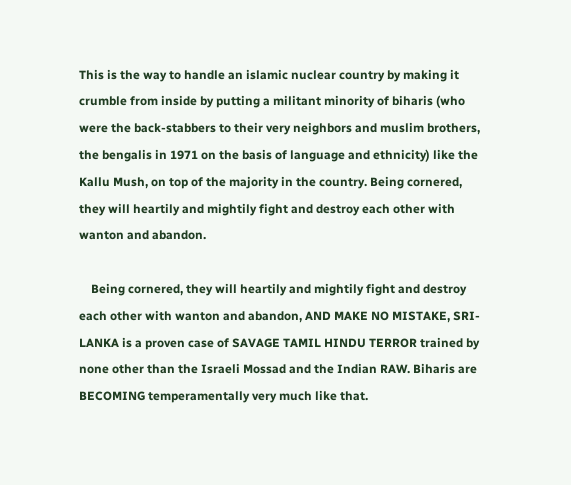This is the way to handle an islamic nuclear country by making it crumble from inside by putting a militant minority of biharis (who were the back-stabbers to their very neighbors and muslim brothers, the bengalis in 1971 on the basis of language and ethnicity) like the Kallu Mush, on top of the majority in the country. Being cornered, they will heartily and mightily fight and destroy each other with wanton and abandon.

    Being cornered, they will heartily and mightily fight and destroy each other with wanton and abandon, AND MAKE NO MISTAKE, SRI-LANKA is a proven case of SAVAGE TAMIL HINDU TERROR trained by none other than the Israeli Mossad and the Indian RAW. Biharis are BECOMING temperamentally very much like that.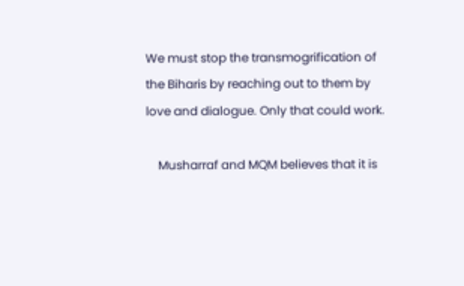We must stop the transmogrification of the Biharis by reaching out to them by love and dialogue. Only that could work.

    Musharraf and MQM believes that it is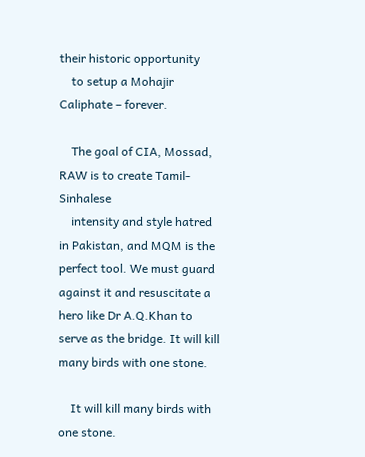their historic opportunity
    to setup a Mohajir Caliphate – forever.

    The goal of CIA, Mossad, RAW is to create Tamil-Sinhalese
    intensity and style hatred in Pakistan, and MQM is the perfect tool. We must guard against it and resuscitate a hero like Dr A.Q.Khan to serve as the bridge. It will kill many birds with one stone.

    It will kill many birds with one stone.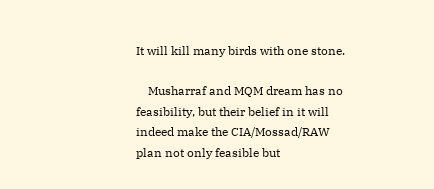It will kill many birds with one stone.

    Musharraf and MQM dream has no feasibility, but their belief in it will indeed make the CIA/Mossad/RAW plan not only feasible but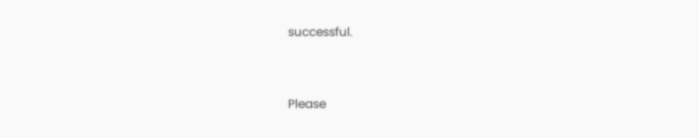successful.


Please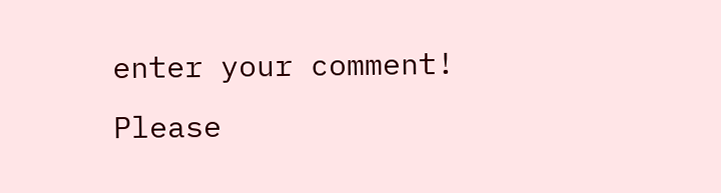enter your comment!
Please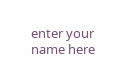enter your name here